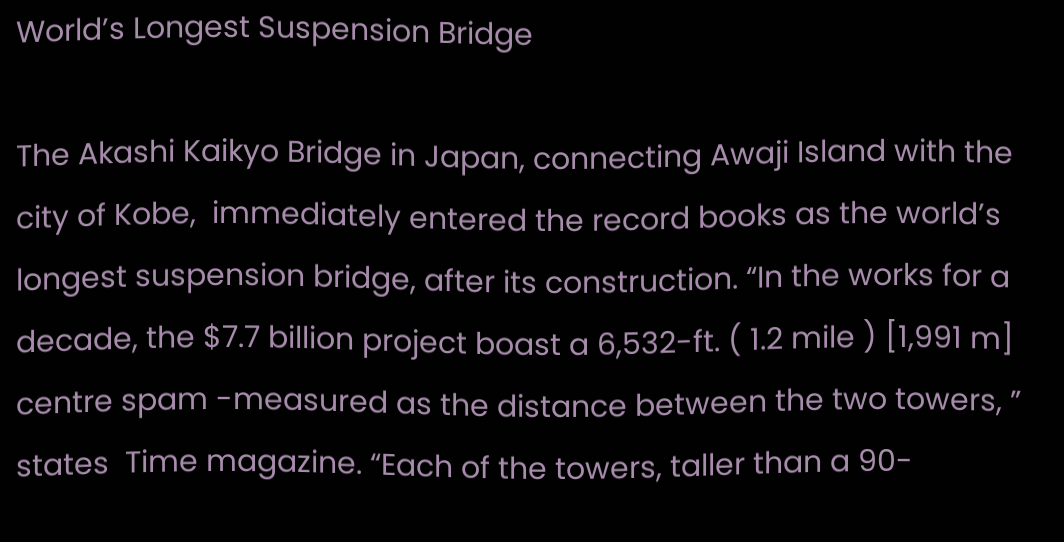World’s Longest Suspension Bridge

The Akashi Kaikyo Bridge in Japan, connecting Awaji Island with the city of Kobe,  immediately entered the record books as the world’s longest suspension bridge, after its construction. “In the works for a decade, the $7.7 billion project boast a 6,532-ft. ( 1.2 mile ) [1,991 m] centre spam -measured as the distance between the two towers, ” states  Time magazine. “Each of the towers, taller than a 90-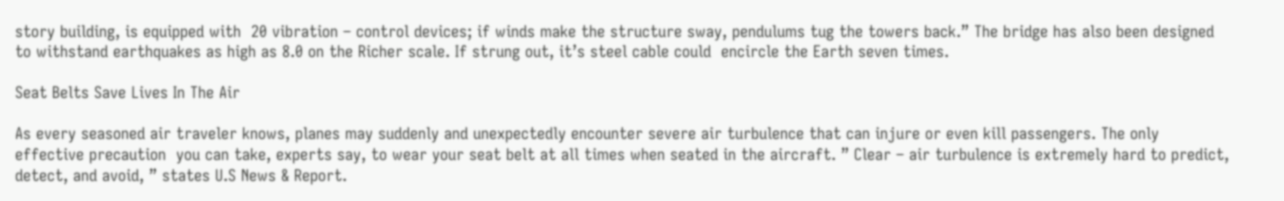story building, is equipped with  20 vibration – control devices; if winds make the structure sway, pendulums tug the towers back.” The bridge has also been designed to withstand earthquakes as high as 8.0 on the Richer scale. If strung out, it’s steel cable could  encircle the Earth seven times.

Seat Belts Save Lives In The Air

As every seasoned air traveler knows, planes may suddenly and unexpectedly encounter severe air turbulence that can injure or even kill passengers. The only effective precaution  you can take, experts say, to wear your seat belt at all times when seated in the aircraft. ” Clear – air turbulence is extremely hard to predict, detect, and avoid, ” states U.S News & Report.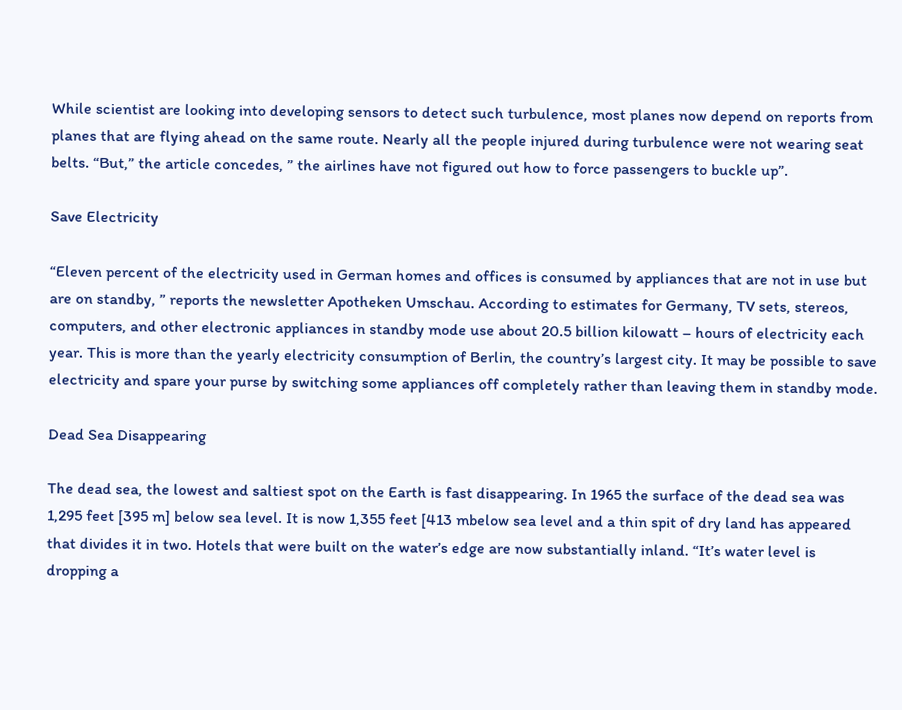While scientist are looking into developing sensors to detect such turbulence, most planes now depend on reports from planes that are flying ahead on the same route. Nearly all the people injured during turbulence were not wearing seat belts. “But,” the article concedes, ” the airlines have not figured out how to force passengers to buckle up”.

Save Electricity

“Eleven percent of the electricity used in German homes and offices is consumed by appliances that are not in use but are on standby, ” reports the newsletter Apotheken Umschau. According to estimates for Germany, TV sets, stereos, computers, and other electronic appliances in standby mode use about 20.5 billion kilowatt – hours of electricity each year. This is more than the yearly electricity consumption of Berlin, the country’s largest city. It may be possible to save electricity and spare your purse by switching some appliances off completely rather than leaving them in standby mode.

Dead Sea Disappearing

The dead sea, the lowest and saltiest spot on the Earth is fast disappearing. In 1965 the surface of the dead sea was 1,295 feet [395 m] below sea level. It is now 1,355 feet [413 mbelow sea level and a thin spit of dry land has appeared that divides it in two. Hotels that were built on the water’s edge are now substantially inland. “It’s water level is dropping a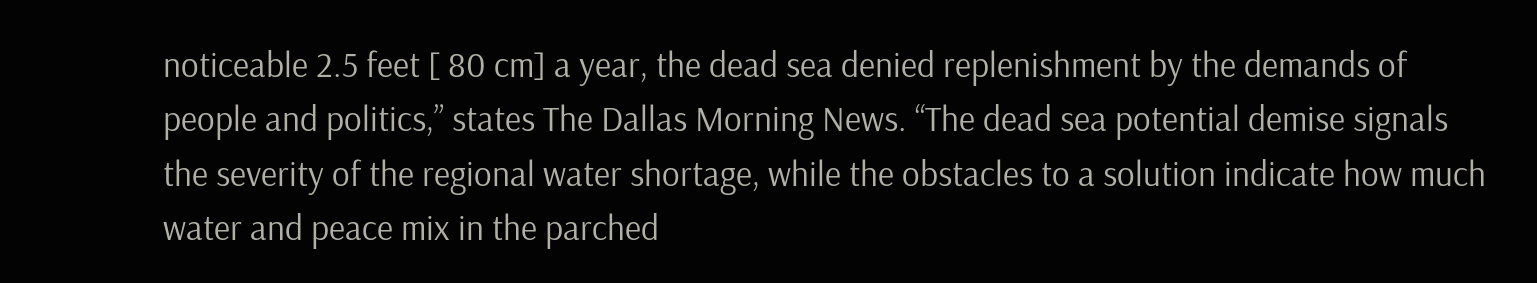noticeable 2.5 feet [ 80 cm] a year, the dead sea denied replenishment by the demands of people and politics,” states The Dallas Morning News. “The dead sea potential demise signals the severity of the regional water shortage, while the obstacles to a solution indicate how much water and peace mix in the parched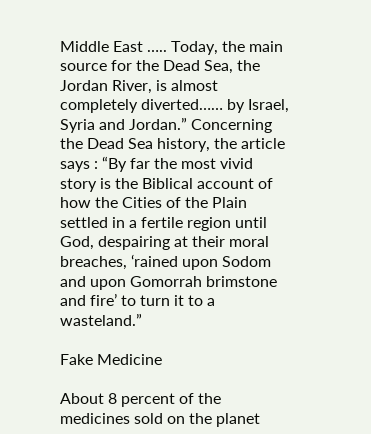Middle East ….. Today, the main source for the Dead Sea, the Jordan River, is almost completely diverted…… by Israel, Syria and Jordan.” Concerning the Dead Sea history, the article says : “By far the most vivid story is the Biblical account of how the Cities of the Plain settled in a fertile region until God, despairing at their moral breaches, ‘rained upon Sodom and upon Gomorrah brimstone and fire’ to turn it to a wasteland.”

Fake Medicine

About 8 percent of the medicines sold on the planet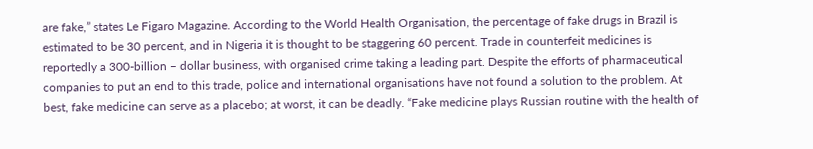are fake,” states Le Figaro Magazine. According to the World Health Organisation, the percentage of fake drugs in Brazil is estimated to be 30 percent, and in Nigeria it is thought to be staggering 60 percent. Trade in counterfeit medicines is reportedly a 300-billion – dollar business, with organised crime taking a leading part. Despite the efforts of pharmaceutical companies to put an end to this trade, police and international organisations have not found a solution to the problem. At best, fake medicine can serve as a placebo; at worst, it can be deadly. “Fake medicine plays Russian routine with the health of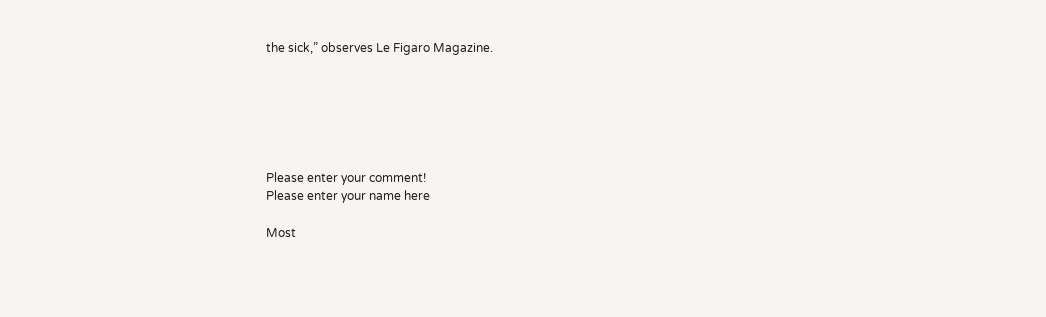the sick,” observes Le Figaro Magazine.






Please enter your comment!
Please enter your name here

Most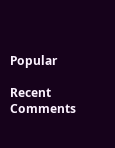Popular

Recent Comments